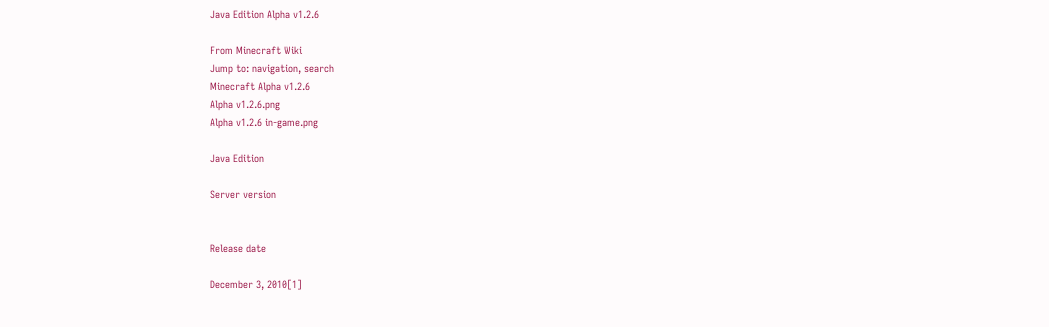Java Edition Alpha v1.2.6

From Minecraft Wiki
Jump to: navigation, search
Minecraft Alpha v1.2.6
Alpha v1.2.6.png
Alpha v1.2.6 in-game.png

Java Edition

Server version


Release date

December 3, 2010[1]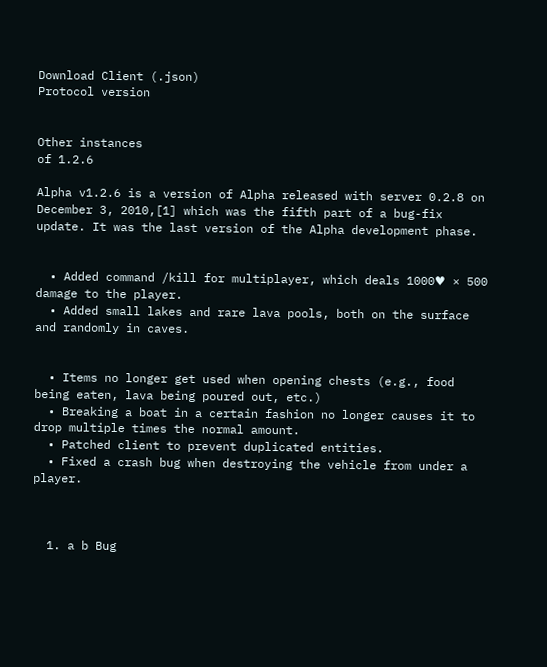Download Client (.json)
Protocol version


Other instances
of 1.2.6

Alpha v1.2.6 is a version of Alpha released with server 0.2.8 on December 3, 2010,[1] which was the fifth part of a bug-fix update. It was the last version of the Alpha development phase.


  • Added command /kill for multiplayer, which deals 1000♥ × 500 damage to the player.
  • Added small lakes and rare lava pools, both on the surface and randomly in caves.


  • Items no longer get used when opening chests (e.g., food being eaten, lava being poured out, etc.)
  • Breaking a boat in a certain fashion no longer causes it to drop multiple times the normal amount.
  • Patched client to prevent duplicated entities.
  • Fixed a crash bug when destroying the vehicle from under a player.



  1. a b Bug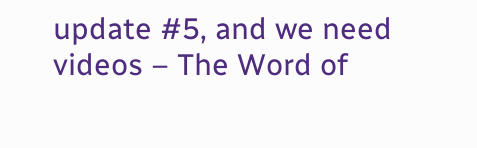update #5, and we need videos – The Word of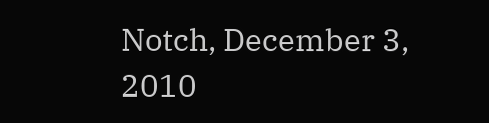Notch, December 3, 2010